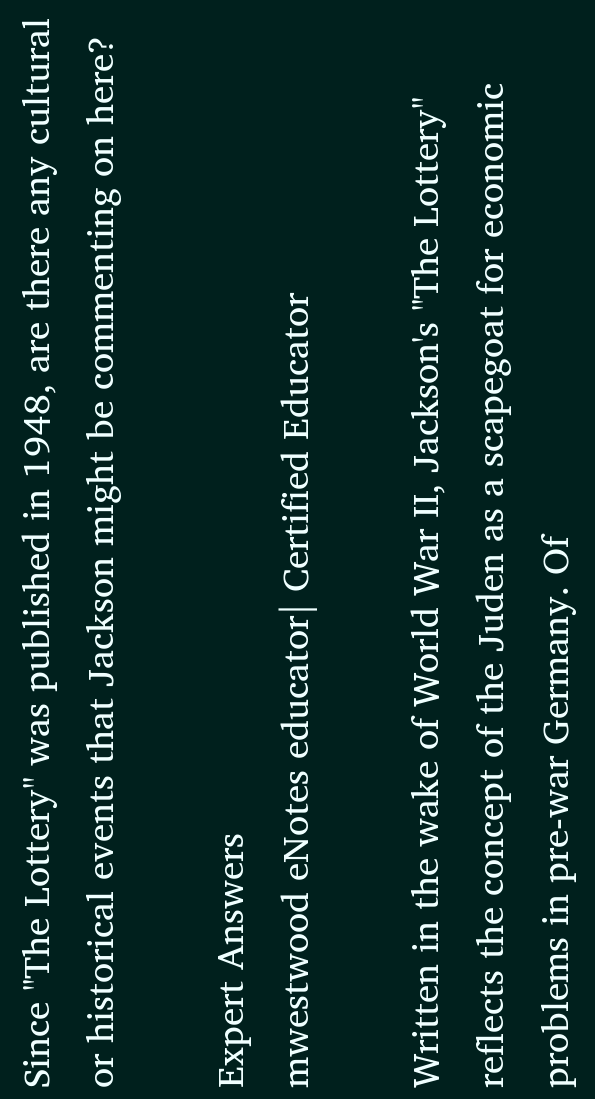Since "The Lottery" was published in 1948, are there any cultural or historical events that Jackson might be commenting on here?

Expert Answers
mwestwood eNotes educator| Certified Educator

Written in the wake of World War II, Jackson's "The Lottery" reflects the concept of the Juden as a scapegoat for economic problems in pre-war Germany. Of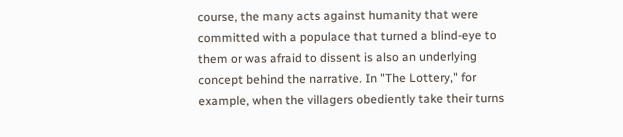course, the many acts against humanity that were committed with a populace that turned a blind-eye to them or was afraid to dissent is also an underlying concept behind the narrative. In "The Lottery," for example, when the villagers obediently take their turns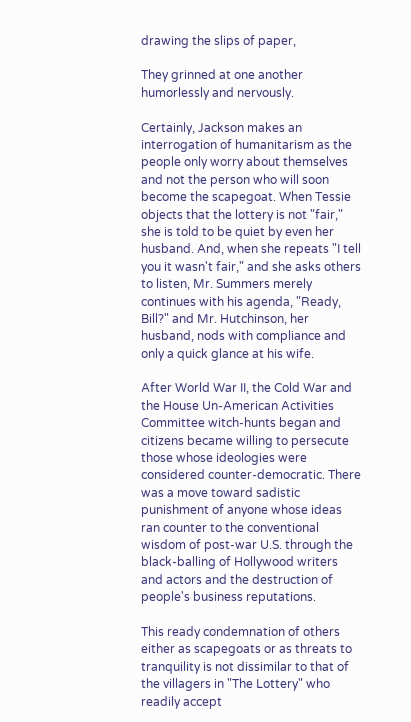drawing the slips of paper,

They grinned at one another humorlessly and nervously.

Certainly, Jackson makes an interrogation of humanitarism as the people only worry about themselves and not the person who will soon become the scapegoat. When Tessie objects that the lottery is not "fair," she is told to be quiet by even her husband. And, when she repeats "I tell you it wasn't fair," and she asks others to listen, Mr. Summers merely continues with his agenda, "Ready, Bill?" and Mr. Hutchinson, her husband, nods with compliance and only a quick glance at his wife.

After World War II, the Cold War and the House Un-American Activities Committee witch-hunts began and citizens became willing to persecute those whose ideologies were considered counter-democratic. There was a move toward sadistic punishment of anyone whose ideas ran counter to the conventional wisdom of post-war U.S. through the black-balling of Hollywood writers and actors and the destruction of people's business reputations.

This ready condemnation of others either as scapegoats or as threats to tranquility is not dissimilar to that of the villagers in "The Lottery" who readily accept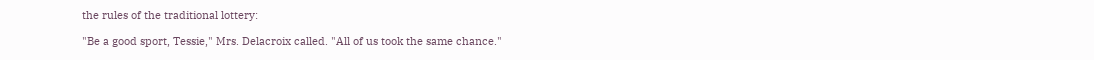the rules of the traditional lottery:

"Be a good sport, Tessie," Mrs. Delacroix called. "All of us took the same chance."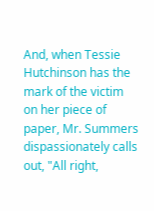And, when Tessie Hutchinson has the mark of the victim on her piece of paper, Mr. Summers dispassionately calls out, "All right,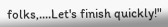folks,....Let's finish quickly!"